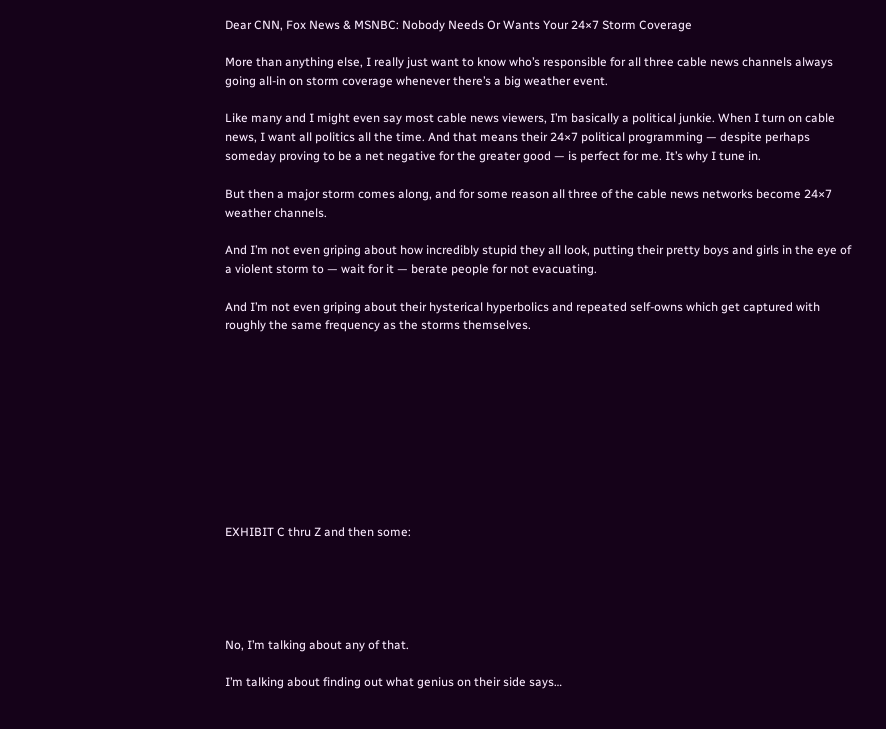Dear CNN, Fox News & MSNBC: Nobody Needs Or Wants Your 24×7 Storm Coverage

More than anything else, I really just want to know who’s responsible for all three cable news channels always going all-in on storm coverage whenever there’s a big weather event.

Like many and I might even say most cable news viewers, I’m basically a political junkie. When I turn on cable news, I want all politics all the time. And that means their 24×7 political programming — despite perhaps someday proving to be a net negative for the greater good — is perfect for me. It’s why I tune in.

But then a major storm comes along, and for some reason all three of the cable news networks become 24×7 weather channels.

And I’m not even griping about how incredibly stupid they all look, putting their pretty boys and girls in the eye of a violent storm to — wait for it — berate people for not evacuating.

And I’m not even griping about their hysterical hyperbolics and repeated self-owns which get captured with roughly the same frequency as the storms themselves.










EXHIBIT C thru Z and then some:





No, I’m talking about any of that.

I’m talking about finding out what genius on their side says…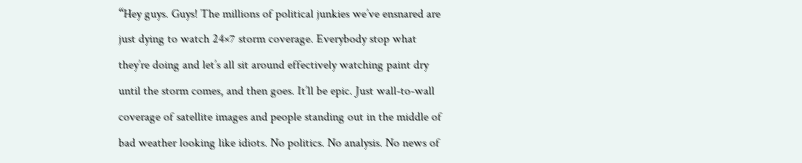“Hey guys. Guys! The millions of political junkies we’ve ensnared are just dying to watch 24×7 storm coverage. Everybody stop what they’re doing and let’s all sit around effectively watching paint dry until the storm comes, and then goes. It’ll be epic. Just wall-to-wall coverage of satellite images and people standing out in the middle of bad weather looking like idiots. No politics. No analysis. No news of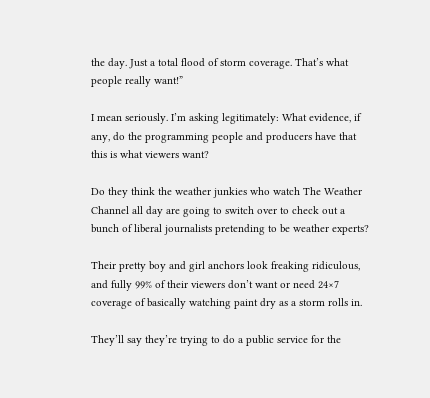the day. Just a total flood of storm coverage. That’s what people really want!”

I mean seriously. I’m asking legitimately: What evidence, if any, do the programming people and producers have that this is what viewers want?

Do they think the weather junkies who watch The Weather Channel all day are going to switch over to check out a bunch of liberal journalists pretending to be weather experts?

Their pretty boy and girl anchors look freaking ridiculous, and fully 99% of their viewers don’t want or need 24×7 coverage of basically watching paint dry as a storm rolls in.

They’ll say they’re trying to do a public service for the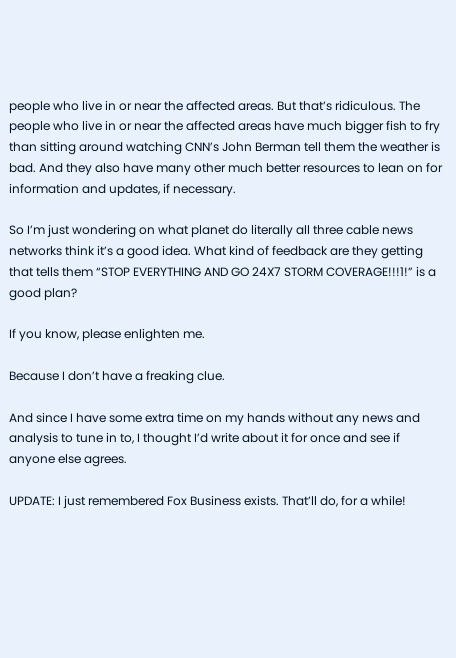people who live in or near the affected areas. But that’s ridiculous. The people who live in or near the affected areas have much bigger fish to fry than sitting around watching CNN’s John Berman tell them the weather is bad. And they also have many other much better resources to lean on for information and updates, if necessary.

So I’m just wondering on what planet do literally all three cable news networks think it’s a good idea. What kind of feedback are they getting that tells them “STOP EVERYTHING AND GO 24X7 STORM COVERAGE!!!1!” is a good plan?

If you know, please enlighten me.

Because I don’t have a freaking clue.

And since I have some extra time on my hands without any news and analysis to tune in to, I thought I’d write about it for once and see if anyone else agrees.

UPDATE: I just remembered Fox Business exists. That’ll do, for a while!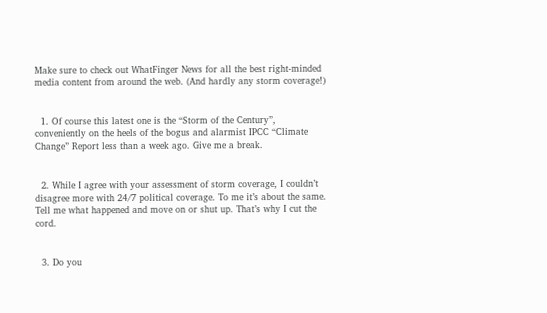Make sure to check out WhatFinger News for all the best right-minded media content from around the web. (And hardly any storm coverage!)


  1. Of course this latest one is the “Storm of the Century”, conveniently on the heels of the bogus and alarmist IPCC “Climate Change” Report less than a week ago. Give me a break.


  2. While I agree with your assessment of storm coverage, I couldn’t disagree more with 24/7 political coverage. To me it’s about the same. Tell me what happened and move on or shut up. That’s why I cut the cord.


  3. Do you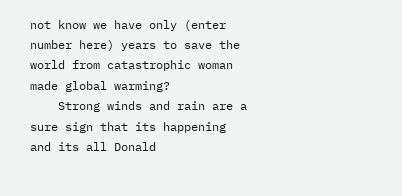not know we have only (enter number here) years to save the world from catastrophic woman made global warming?
    Strong winds and rain are a sure sign that its happening and its all Donald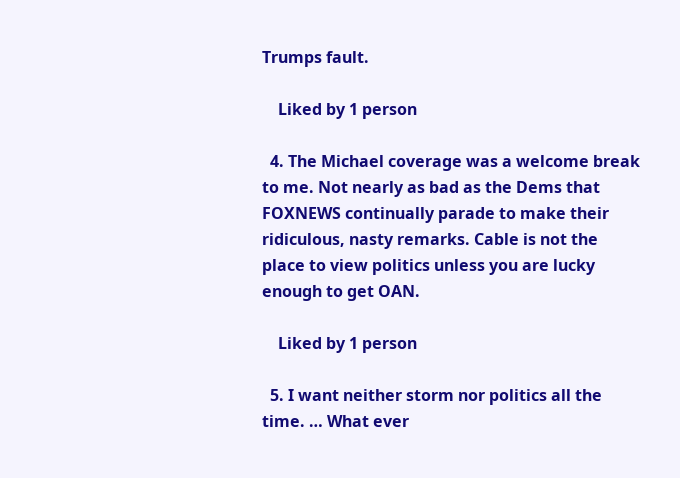Trumps fault.

    Liked by 1 person

  4. The Michael coverage was a welcome break to me. Not nearly as bad as the Dems that FOXNEWS continually parade to make their ridiculous, nasty remarks. Cable is not the place to view politics unless you are lucky enough to get OAN.

    Liked by 1 person

  5. I want neither storm nor politics all the time. … What ever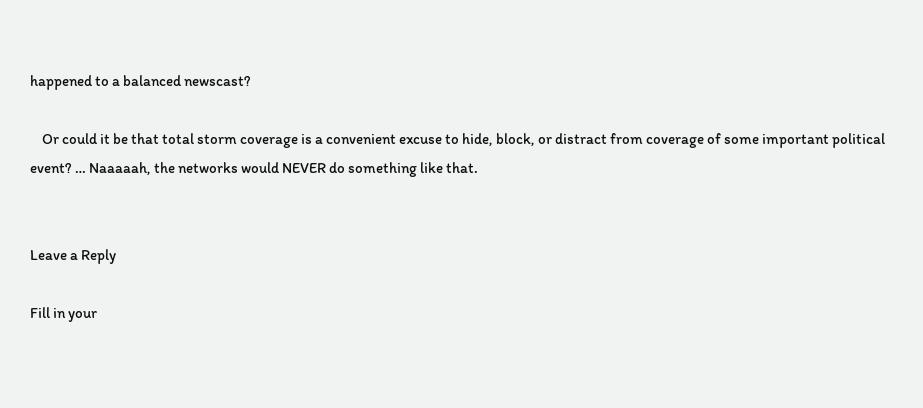happened to a balanced newscast?

    Or could it be that total storm coverage is a convenient excuse to hide, block, or distract from coverage of some important political event? … Naaaaah, the networks would NEVER do something like that.


Leave a Reply

Fill in your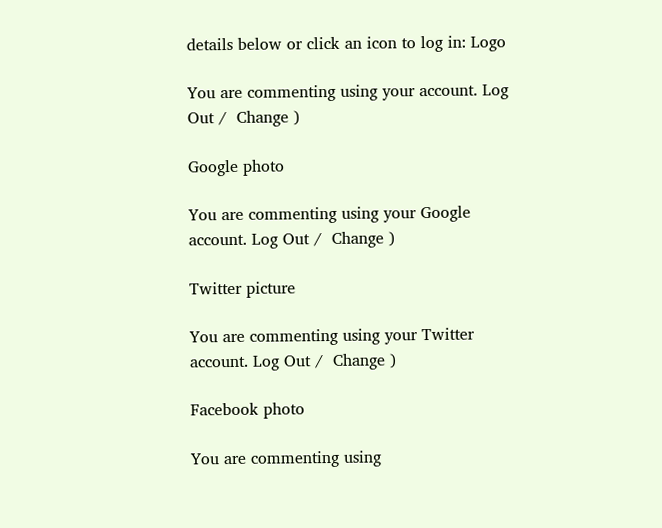details below or click an icon to log in: Logo

You are commenting using your account. Log Out /  Change )

Google photo

You are commenting using your Google account. Log Out /  Change )

Twitter picture

You are commenting using your Twitter account. Log Out /  Change )

Facebook photo

You are commenting using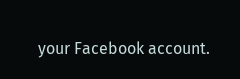your Facebook account.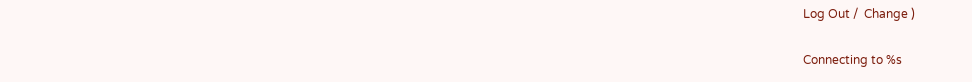Log Out /  Change )

Connecting to %s